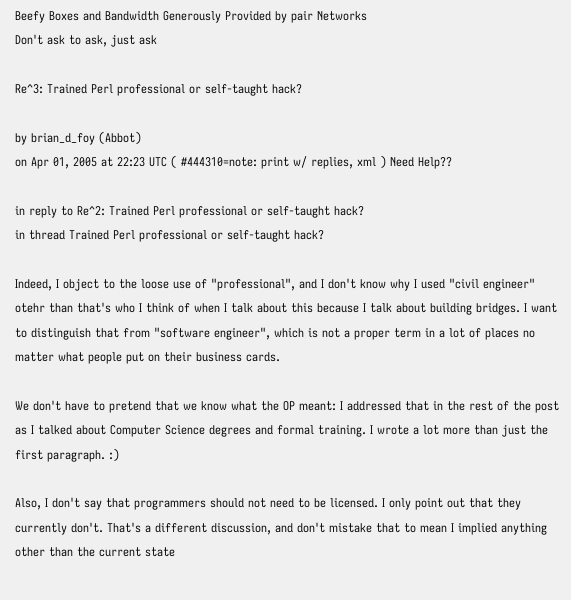Beefy Boxes and Bandwidth Generously Provided by pair Networks
Don't ask to ask, just ask

Re^3: Trained Perl professional or self-taught hack?

by brian_d_foy (Abbot)
on Apr 01, 2005 at 22:23 UTC ( #444310=note: print w/ replies, xml ) Need Help??

in reply to Re^2: Trained Perl professional or self-taught hack?
in thread Trained Perl professional or self-taught hack?

Indeed, I object to the loose use of "professional", and I don't know why I used "civil engineer" otehr than that's who I think of when I talk about this because I talk about building bridges. I want to distinguish that from "software engineer", which is not a proper term in a lot of places no matter what people put on their business cards.

We don't have to pretend that we know what the OP meant: I addressed that in the rest of the post as I talked about Computer Science degrees and formal training. I wrote a lot more than just the first paragraph. :)

Also, I don't say that programmers should not need to be licensed. I only point out that they currently don't. That's a different discussion, and don't mistake that to mean I implied anything other than the current state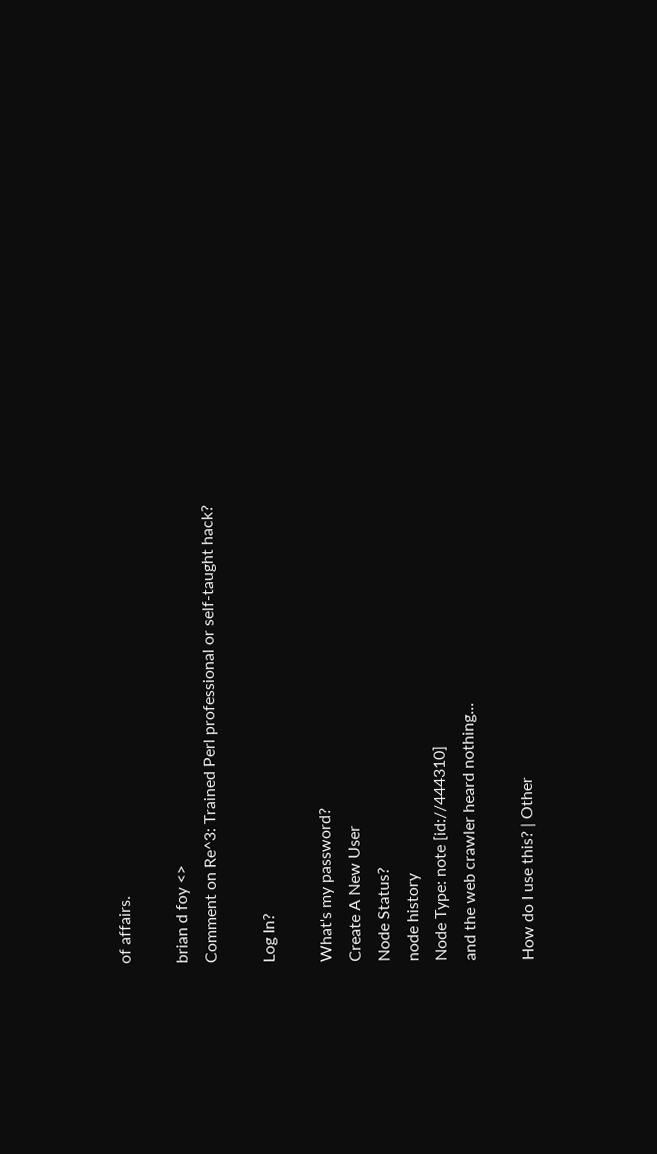of affairs.

brian d foy <>
Comment on Re^3: Trained Perl professional or self-taught hack?

Log In?

What's my password?
Create A New User
Node Status?
node history
Node Type: note [id://444310]
and the web crawler heard nothing...

How do I use this? | Other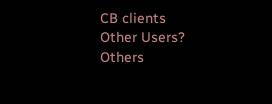CB clients
Other Users?
Others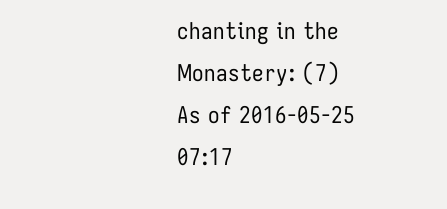chanting in the Monastery: (7)
As of 2016-05-25 07:17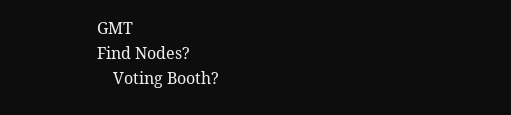GMT
Find Nodes?
    Voting Booth?